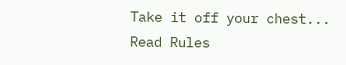Take it off your chest...
Read Rules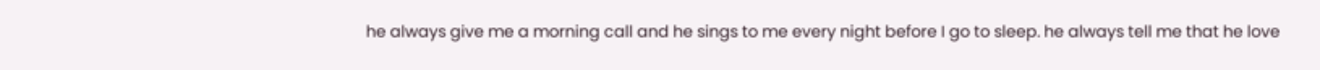he always give me a morning call and he sings to me every night before I go to sleep. he always tell me that he love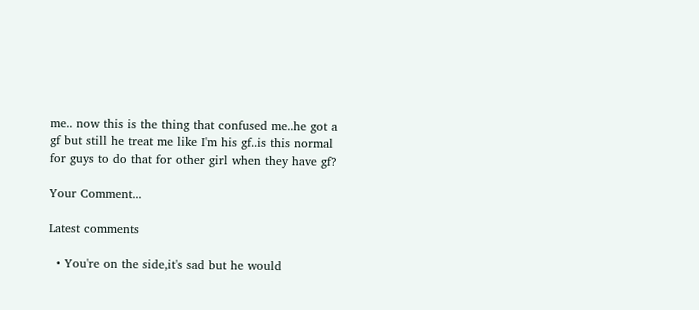me.. now this is the thing that confused me..he got a gf but still he treat me like I'm his gf..is this normal for guys to do that for other girl when they have gf?

Your Comment...

Latest comments

  • You're on the side,it's sad but he would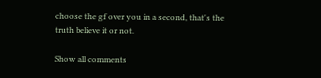choose the gf over you in a second, that's the truth believe it or not.

Show all comments